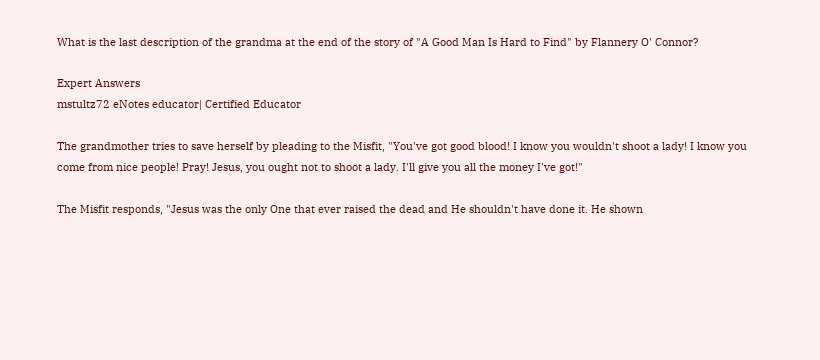What is the last description of the grandma at the end of the story of "A Good Man Is Hard to Find" by Flannery O' Connor?

Expert Answers
mstultz72 eNotes educator| Certified Educator

The grandmother tries to save herself by pleading to the Misfit, "You've got good blood! I know you wouldn't shoot a lady! I know you come from nice people! Pray! Jesus, you ought not to shoot a lady. I'll give you all the money I've got!"

The Misfit responds, "Jesus was the only One that ever raised the dead and He shouldn't have done it. He shown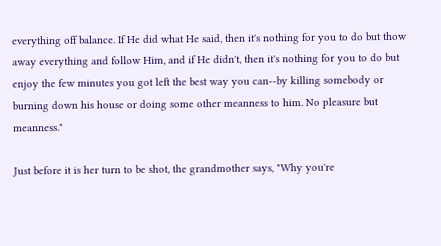everything off balance. If He did what He said, then it's nothing for you to do but thow away everything and follow Him, and if He didn't, then it's nothing for you to do but enjoy the few minutes you got left the best way you can--by killing somebody or burning down his house or doing some other meanness to him. No pleasure but meanness."

Just before it is her turn to be shot, the grandmother says, "Why you're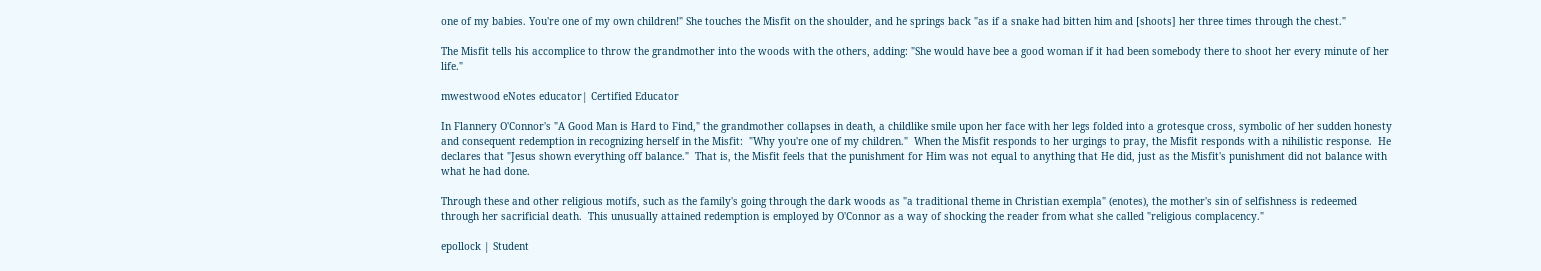one of my babies. You're one of my own children!" She touches the Misfit on the shoulder, and he springs back "as if a snake had bitten him and [shoots] her three times through the chest."

The Misfit tells his accomplice to throw the grandmother into the woods with the others, adding: "She would have bee a good woman if it had been somebody there to shoot her every minute of her life."

mwestwood eNotes educator| Certified Educator

In Flannery O'Connor's "A Good Man is Hard to Find," the grandmother collapses in death, a childlike smile upon her face with her legs folded into a grotesque cross, symbolic of her sudden honesty and consequent redemption in recognizing herself in the Misfit:  "Why you're one of my children."  When the Misfit responds to her urgings to pray, the Misfit responds with a nihilistic response.  He declares that "Jesus shown everything off balance."  That is, the Misfit feels that the punishment for Him was not equal to anything that He did, just as the Misfit's punishment did not balance with what he had done.

Through these and other religious motifs, such as the family's going through the dark woods as "a traditional theme in Christian exempla" (enotes), the mother's sin of selfishness is redeemed through her sacrificial death.  This unusually attained redemption is employed by O'Connor as a way of shocking the reader from what she called "religious complacency."

epollock | Student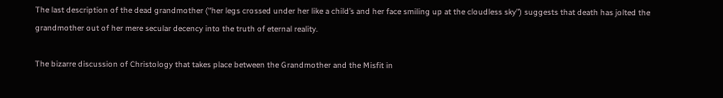The last description of the dead grandmother (“her legs crossed under her like a child’s and her face smiling up at the cloudless sky”) suggests that death has jolted the grandmother out of her mere secular decency into the truth of eternal reality.

The bizarre discussion of Christology that takes place between the Grandmother and the Misfit in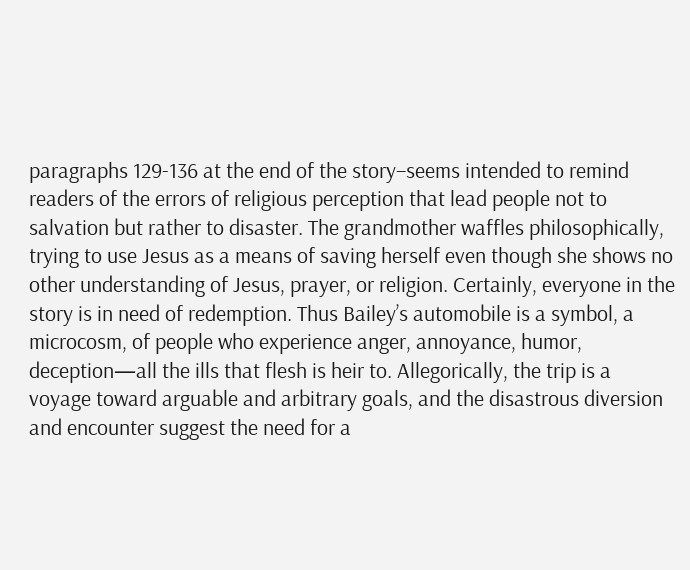paragraphs 129-136 at the end of the story–seems intended to remind readers of the errors of religious perception that lead people not to salvation but rather to disaster. The grandmother waffles philosophically, trying to use Jesus as a means of saving herself even though she shows no other understanding of Jesus, prayer, or religion. Certainly, everyone in the story is in need of redemption. Thus Bailey’s automobile is a symbol, a microcosm, of people who experience anger, annoyance, humor, deception—all the ills that flesh is heir to. Allegorically, the trip is a voyage toward arguable and arbitrary goals, and the disastrous diversion and encounter suggest the need for a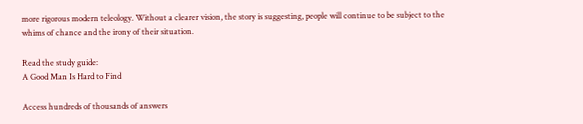more rigorous modern teleology. Without a clearer vision, the story is suggesting, people will continue to be subject to the whims of chance and the irony of their situation.

Read the study guide:
A Good Man Is Hard to Find

Access hundreds of thousands of answers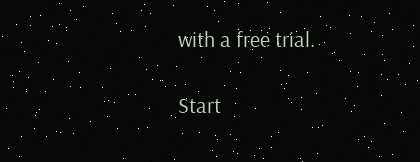with a free trial.

Start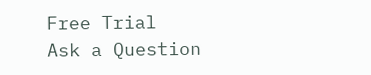Free Trial
Ask a Question